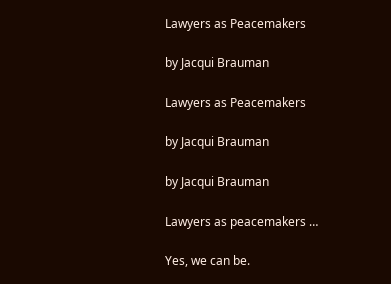Lawyers as Peacemakers

by Jacqui Brauman

Lawyers as Peacemakers

by Jacqui Brauman

by Jacqui Brauman

Lawyers as peacemakers …

Yes, we can be.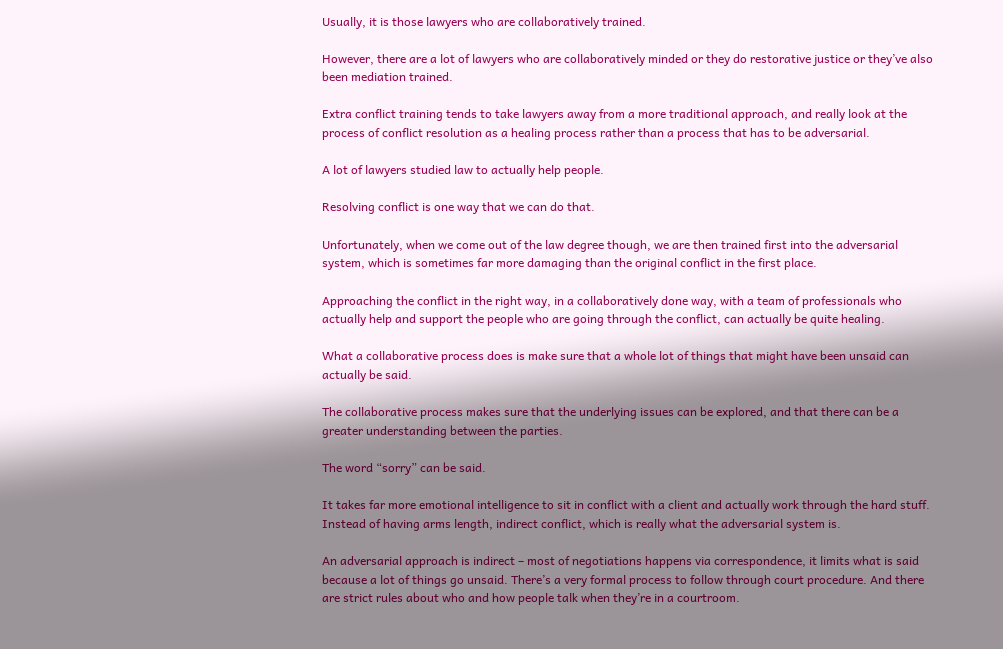Usually, it is those lawyers who are collaboratively trained.

However, there are a lot of lawyers who are collaboratively minded or they do restorative justice or they’ve also been mediation trained.

Extra conflict training tends to take lawyers away from a more traditional approach, and really look at the process of conflict resolution as a healing process rather than a process that has to be adversarial.

A lot of lawyers studied law to actually help people.

Resolving conflict is one way that we can do that.

Unfortunately, when we come out of the law degree though, we are then trained first into the adversarial system, which is sometimes far more damaging than the original conflict in the first place.

Approaching the conflict in the right way, in a collaboratively done way, with a team of professionals who actually help and support the people who are going through the conflict, can actually be quite healing.

What a collaborative process does is make sure that a whole lot of things that might have been unsaid can actually be said.

The collaborative process makes sure that the underlying issues can be explored, and that there can be a greater understanding between the parties.

The word “sorry” can be said.

It takes far more emotional intelligence to sit in conflict with a client and actually work through the hard stuff. Instead of having arms length, indirect conflict, which is really what the adversarial system is.

An adversarial approach is indirect – most of negotiations happens via correspondence, it limits what is said because a lot of things go unsaid. There’s a very formal process to follow through court procedure. And there are strict rules about who and how people talk when they’re in a courtroom.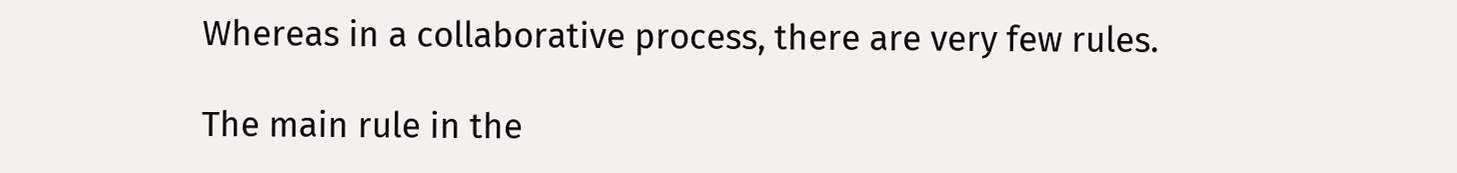Whereas in a collaborative process, there are very few rules.

The main rule in the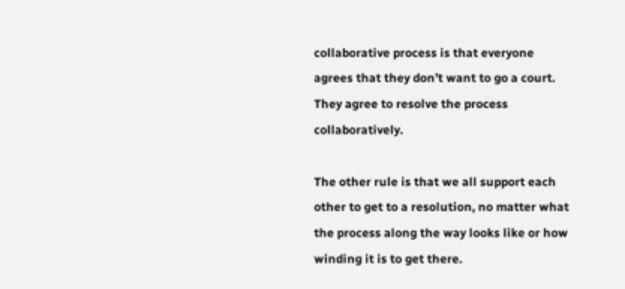collaborative process is that everyone agrees that they don’t want to go a court. They agree to resolve the process collaboratively.

The other rule is that we all support each other to get to a resolution, no matter what the process along the way looks like or how winding it is to get there.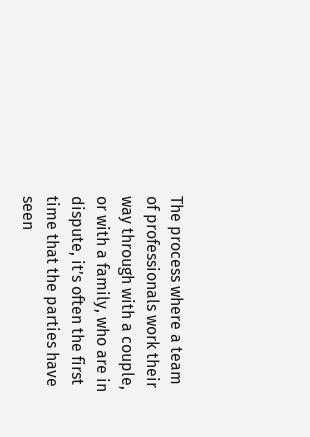The process where a team of professionals work their way through with a couple, or with a family, who are in dispute, it’s often the first time that the parties have seen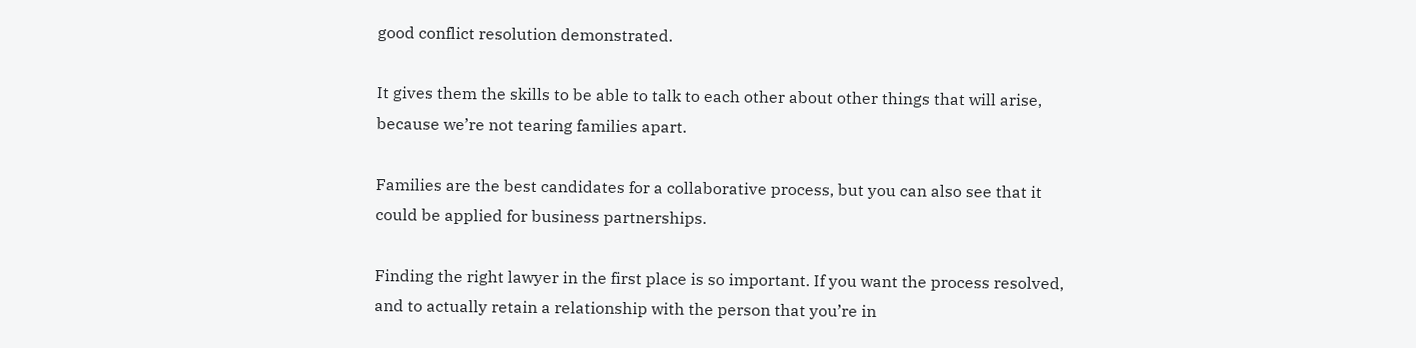good conflict resolution demonstrated.

It gives them the skills to be able to talk to each other about other things that will arise, because we’re not tearing families apart.

Families are the best candidates for a collaborative process, but you can also see that it could be applied for business partnerships.

Finding the right lawyer in the first place is so important. If you want the process resolved, and to actually retain a relationship with the person that you’re in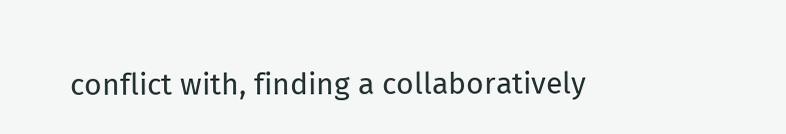conflict with, finding a collaboratively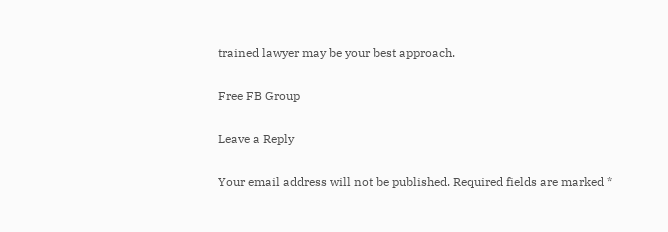trained lawyer may be your best approach.

Free FB Group

Leave a Reply

Your email address will not be published. Required fields are marked *